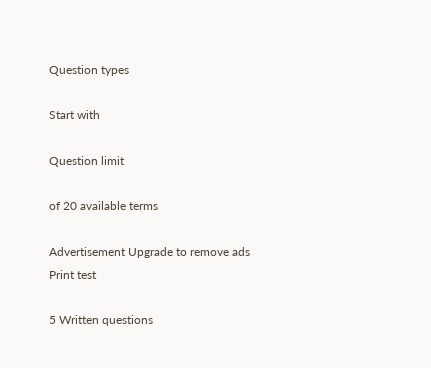Question types

Start with

Question limit

of 20 available terms

Advertisement Upgrade to remove ads
Print test

5 Written questions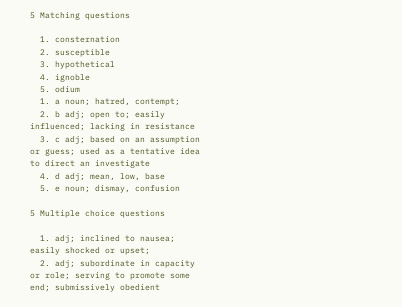5 Matching questions

  1. consternation
  2. susceptible
  3. hypothetical
  4. ignoble
  5. odium
  1. a noun; hatred, contempt;
  2. b adj; open to; easily influenced; lacking in resistance
  3. c adj; based on an assumption or guess; used as a tentative idea to direct an investigate
  4. d adj; mean, low, base
  5. e noun; dismay, confusion

5 Multiple choice questions

  1. adj; inclined to nausea; easily shocked or upset;
  2. adj; subordinate in capacity or role; serving to promote some end; submissively obedient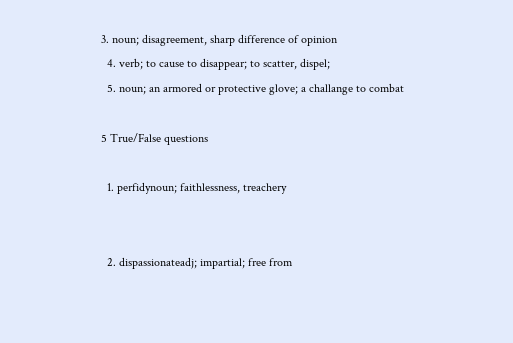3. noun; disagreement, sharp difference of opinion
  4. verb; to cause to disappear; to scatter, dispel;
  5. noun; an armored or protective glove; a challange to combat

5 True/False questions

  1. perfidynoun; faithlessness, treachery


  2. dispassionateadj; impartial; free from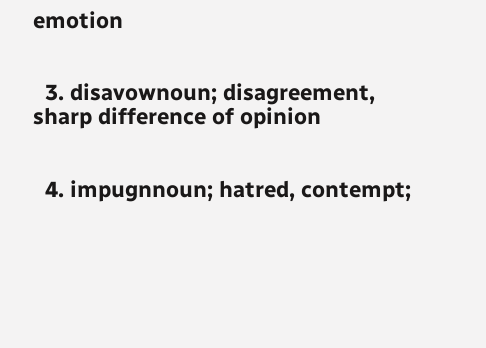emotion


  3. disavownoun; disagreement, sharp difference of opinion


  4. impugnnoun; hatred, contempt;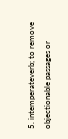5. intemperateverb; to remove objectionable passages or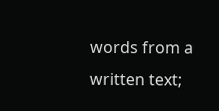words from a written text;